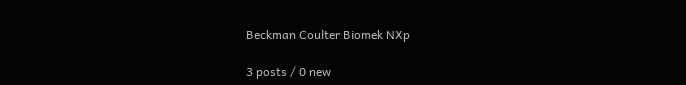Beckman Coulter Biomek NXp

3 posts / 0 new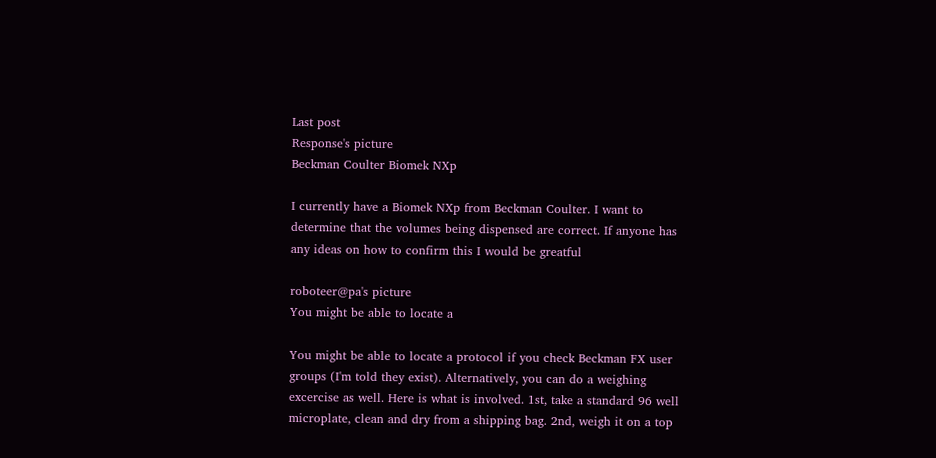Last post
Response's picture
Beckman Coulter Biomek NXp

I currently have a Biomek NXp from Beckman Coulter. I want to determine that the volumes being dispensed are correct. If anyone has any ideas on how to confirm this I would be greatful

roboteer@pa's picture
You might be able to locate a

You might be able to locate a protocol if you check Beckman FX user groups (I'm told they exist). Alternatively, you can do a weighing excercise as well. Here is what is involved. 1st, take a standard 96 well microplate, clean and dry from a shipping bag. 2nd, weigh it on a top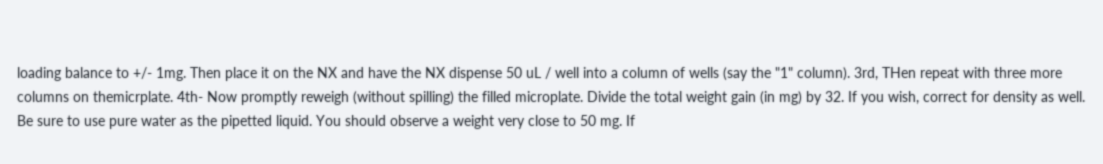loading balance to +/- 1mg. Then place it on the NX and have the NX dispense 50 uL / well into a column of wells (say the "1" column). 3rd, THen repeat with three more columns on themicrplate. 4th- Now promptly reweigh (without spilling) the filled microplate. Divide the total weight gain (in mg) by 32. If you wish, correct for density as well. Be sure to use pure water as the pipetted liquid. You should observe a weight very close to 50 mg. If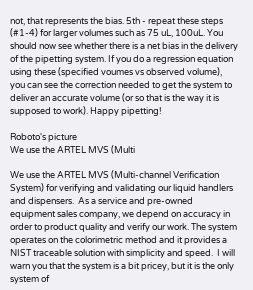not, that represents the bias. 5th - repeat these steps (#1-4) for larger volumes such as 75 uL, 100uL. You should now see whether there is a net bias in the delivery of the pipetting system. If you do a regression equation using these (specified voumes vs observed volume), you can see the correction needed to get the system to deliver an accurate volume (or so that is the way it is supposed to work). Happy pipetting!

Roboto's picture
We use the ARTEL MVS (Multi

We use the ARTEL MVS (Multi-channel Verification System) for verifying and validating our liquid handlers and dispensers.  As a service and pre-owned equipment sales company, we depend on accuracy in order to product quality and verify our work. The system operates on the colorimetric method and it provides a NIST traceable solution with simplicity and speed.  I will warn you that the system is a bit pricey, but it is the only system of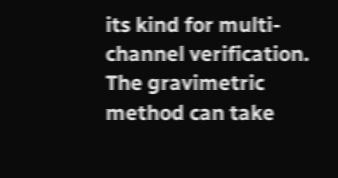its kind for multi-channel verification.  The gravimetric method can take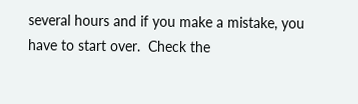several hours and if you make a mistake, you have to start over.  Check the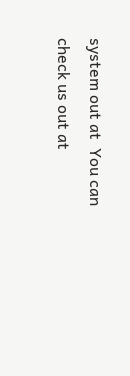system out at  You can check us out at